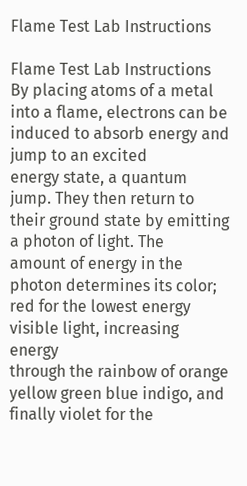Flame Test Lab Instructions

Flame Test Lab Instructions
By placing atoms of a metal into a flame, electrons can be induced to absorb energy and jump to an excited
energy state, a quantum jump. They then return to their ground state by emitting a photon of light. The
amount of energy in the photon determines its color; red for the lowest energy visible light, increasing energy
through the rainbow of orange yellow green blue indigo, and finally violet for the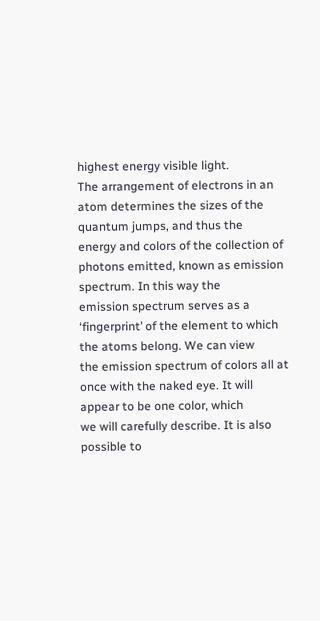highest energy visible light.
The arrangement of electrons in an atom determines the sizes of the quantum jumps, and thus the
energy and colors of the collection of photons emitted, known as emission spectrum. In this way the
emission spectrum serves as a ‘fingerprint’ of the element to which the atoms belong. We can view
the emission spectrum of colors all at once with the naked eye. It will appear to be one color, which
we will carefully describe. It is also possible to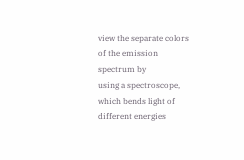view the separate colors of the emission spectrum by
using a spectroscope, which bends light of different energies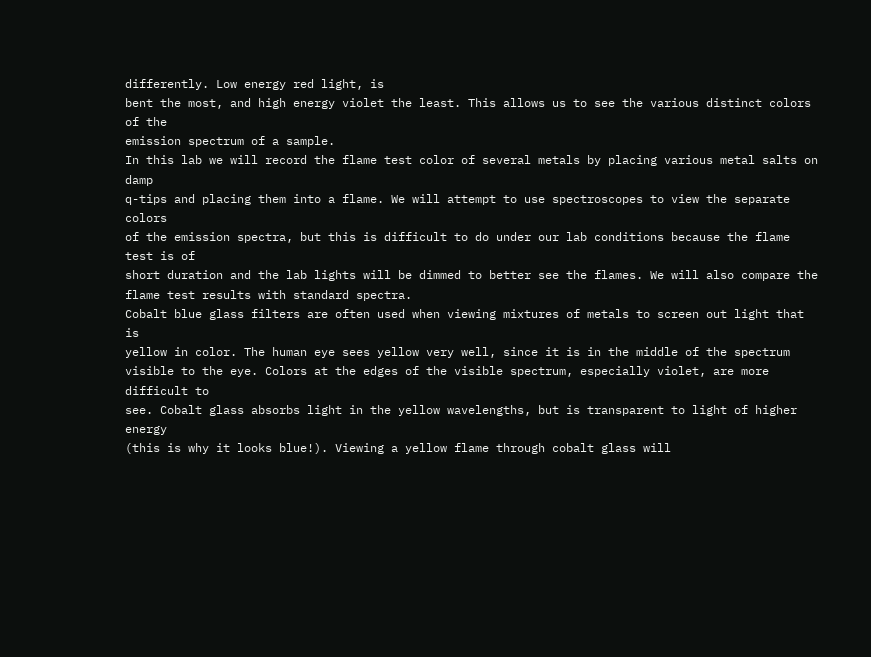differently. Low energy red light, is
bent the most, and high energy violet the least. This allows us to see the various distinct colors of the
emission spectrum of a sample.
In this lab we will record the flame test color of several metals by placing various metal salts on damp
q-tips and placing them into a flame. We will attempt to use spectroscopes to view the separate colors
of the emission spectra, but this is difficult to do under our lab conditions because the flame test is of
short duration and the lab lights will be dimmed to better see the flames. We will also compare the
flame test results with standard spectra.
Cobalt blue glass filters are often used when viewing mixtures of metals to screen out light that is
yellow in color. The human eye sees yellow very well, since it is in the middle of the spectrum
visible to the eye. Colors at the edges of the visible spectrum, especially violet, are more difficult to
see. Cobalt glass absorbs light in the yellow wavelengths, but is transparent to light of higher energy
(this is why it looks blue!). Viewing a yellow flame through cobalt glass will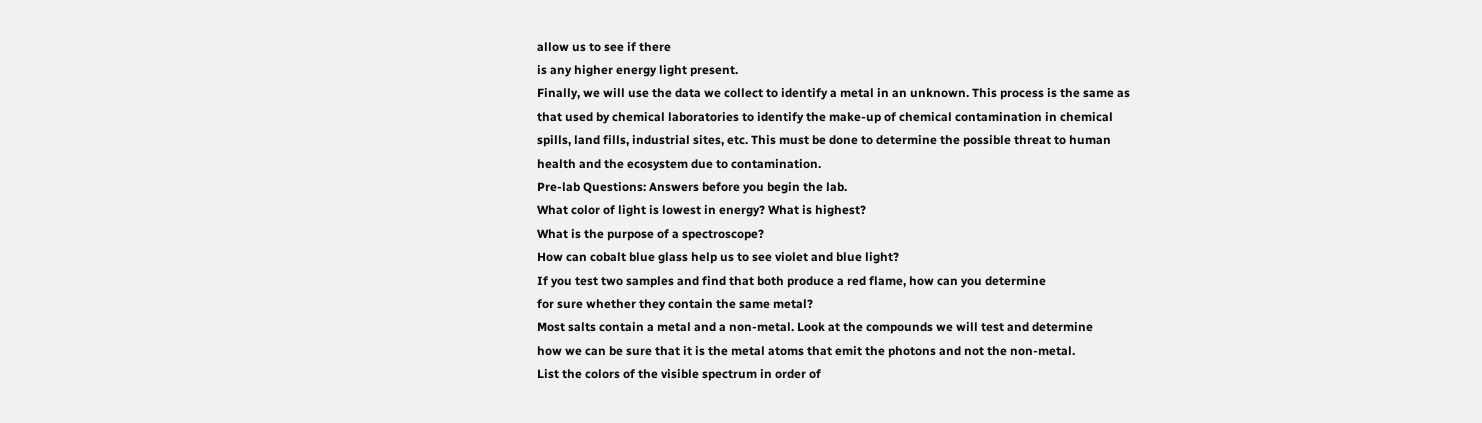allow us to see if there
is any higher energy light present.
Finally, we will use the data we collect to identify a metal in an unknown. This process is the same as
that used by chemical laboratories to identify the make-up of chemical contamination in chemical
spills, land fills, industrial sites, etc. This must be done to determine the possible threat to human
health and the ecosystem due to contamination.
Pre-lab Questions: Answers before you begin the lab.
What color of light is lowest in energy? What is highest?
What is the purpose of a spectroscope?
How can cobalt blue glass help us to see violet and blue light?
If you test two samples and find that both produce a red flame, how can you determine
for sure whether they contain the same metal?
Most salts contain a metal and a non-metal. Look at the compounds we will test and determine
how we can be sure that it is the metal atoms that emit the photons and not the non-metal.
List the colors of the visible spectrum in order of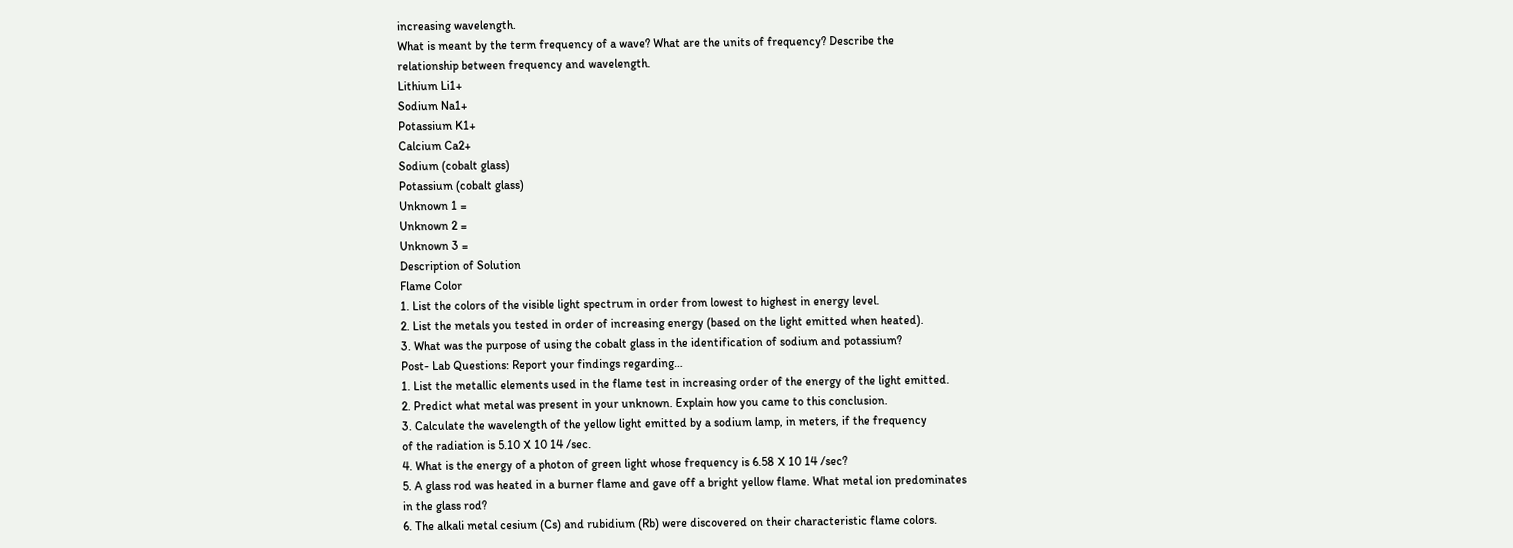increasing wavelength.
What is meant by the term frequency of a wave? What are the units of frequency? Describe the
relationship between frequency and wavelength.
Lithium Li1+
Sodium Na1+
Potassium K1+
Calcium Ca2+
Sodium (cobalt glass)
Potassium (cobalt glass)
Unknown 1 =
Unknown 2 =
Unknown 3 =
Description of Solution
Flame Color
1. List the colors of the visible light spectrum in order from lowest to highest in energy level.
2. List the metals you tested in order of increasing energy (based on the light emitted when heated).
3. What was the purpose of using the cobalt glass in the identification of sodium and potassium?
Post- Lab Questions: Report your findings regarding…
1. List the metallic elements used in the flame test in increasing order of the energy of the light emitted.
2. Predict what metal was present in your unknown. Explain how you came to this conclusion.
3. Calculate the wavelength of the yellow light emitted by a sodium lamp, in meters, if the frequency
of the radiation is 5.10 X 10 14 /sec.
4. What is the energy of a photon of green light whose frequency is 6.58 X 10 14 /sec?
5. A glass rod was heated in a burner flame and gave off a bright yellow flame. What metal ion predominates
in the glass rod?
6. The alkali metal cesium (Cs) and rubidium (Rb) were discovered on their characteristic flame colors.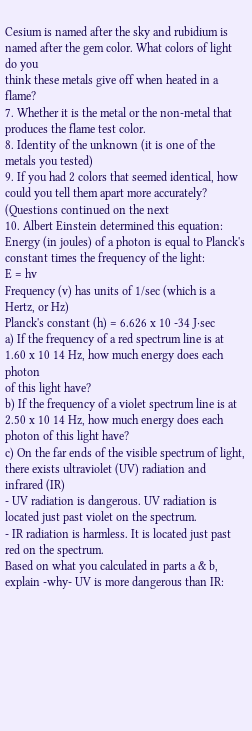Cesium is named after the sky and rubidium is named after the gem color. What colors of light do you
think these metals give off when heated in a flame?
7. Whether it is the metal or the non-metal that produces the flame test color.
8. Identity of the unknown (it is one of the metals you tested)
9. If you had 2 colors that seemed identical, how could you tell them apart more accurately?
(Questions continued on the next
10. Albert Einstein determined this equation:
Energy (in joules) of a photon is equal to Planck's constant times the frequency of the light:
E = hv
Frequency (v) has units of 1/sec (which is a Hertz, or Hz)
Planck's constant (h) = 6.626 x 10 -34 J·sec
a) If the frequency of a red spectrum line is at 1.60 x 10 14 Hz, how much energy does each photon
of this light have?
b) If the frequency of a violet spectrum line is at 2.50 x 10 14 Hz, how much energy does each
photon of this light have?
c) On the far ends of the visible spectrum of light, there exists ultraviolet (UV) radiation and infrared (IR)
- UV radiation is dangerous. UV radiation is located just past violet on the spectrum.
- IR radiation is harmless. It is located just past red on the spectrum.
Based on what you calculated in parts a & b, explain -why- UV is more dangerous than IR: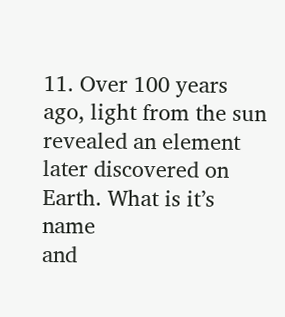11. Over 100 years ago, light from the sun revealed an element later discovered on Earth. What is it’s name
and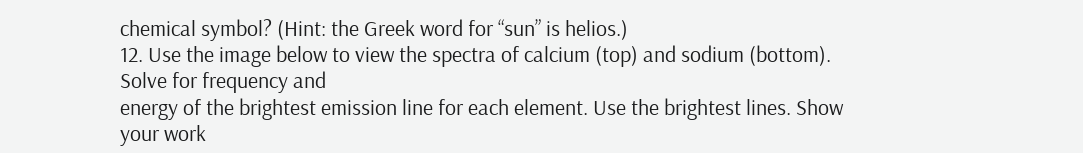chemical symbol? (Hint: the Greek word for “sun” is helios.)
12. Use the image below to view the spectra of calcium (top) and sodium (bottom). Solve for frequency and
energy of the brightest emission line for each element. Use the brightest lines. Show your work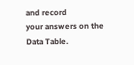and record
your answers on the Data Table.